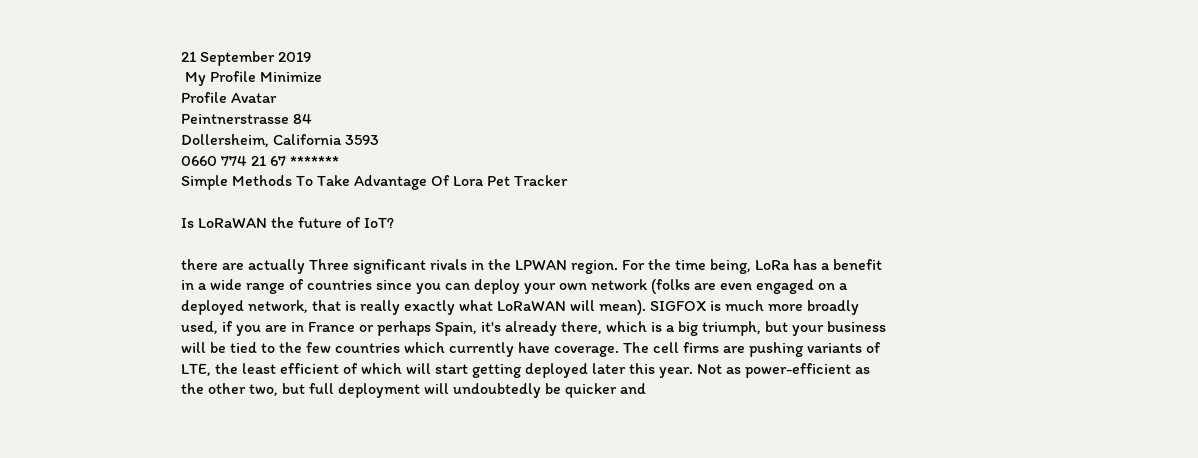21 September 2019
 My Profile Minimize
Profile Avatar
Peintnerstrasse 84
Dollersheim, California 3593
0660 774 21 67 *******
Simple Methods To Take Advantage Of Lora Pet Tracker

Is LoRaWAN the future of IoT?

there are actually Three significant rivals in the LPWAN region. For the time being, LoRa has a benefit in a wide range of countries since you can deploy your own network (folks are even engaged on a deployed network, that is really exactly what LoRaWAN will mean). SIGFOX is much more broadly used, if you are in France or perhaps Spain, it's already there, which is a big triumph, but your business will be tied to the few countries which currently have coverage. The cell firms are pushing variants of LTE, the least efficient of which will start getting deployed later this year. Not as power-efficient as the other two, but full deployment will undoubtedly be quicker and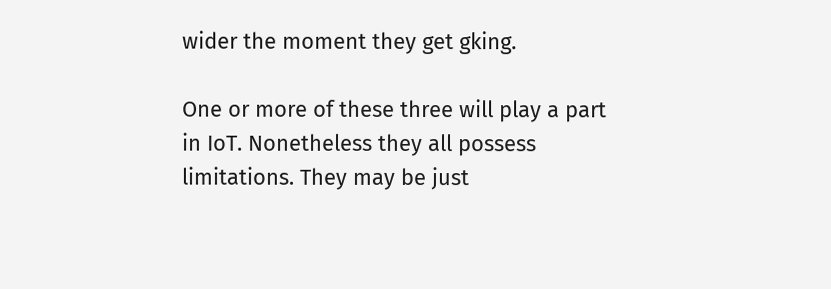wider the moment they get gking.

One or more of these three will play a part in IoT. Nonetheless they all possess limitations. They may be just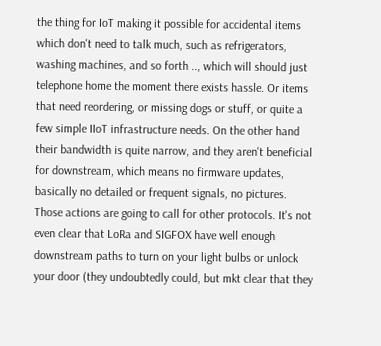the thing for IoT making it possible for accidental items which don't need to talk much, such as refrigerators, washing machines, and so forth .., which will should just telephone home the moment there exists hassle. Or items that need reordering, or missing dogs or stuff, or quite a few simple IIoT infrastructure needs. On the other hand their bandwidth is quite narrow, and they aren't beneficial for downstream, which means no firmware updates, basically no detailed or frequent signals, no pictures. Those actions are going to call for other protocols. It's not even clear that LoRa and SIGFOX have well enough downstream paths to turn on your light bulbs or unlock your door (they undoubtedly could, but mkt clear that they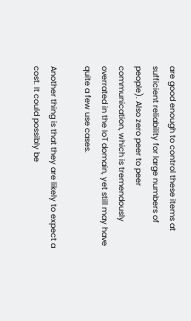are good enough to control these items at sufficient reliability for large numbers of people). Also zero peer to peer communication, which is tremendously overrated in the IoT domain, yet still may have quite a few use cases.

Another thing is that they are likely to expect a cost. It could possibly be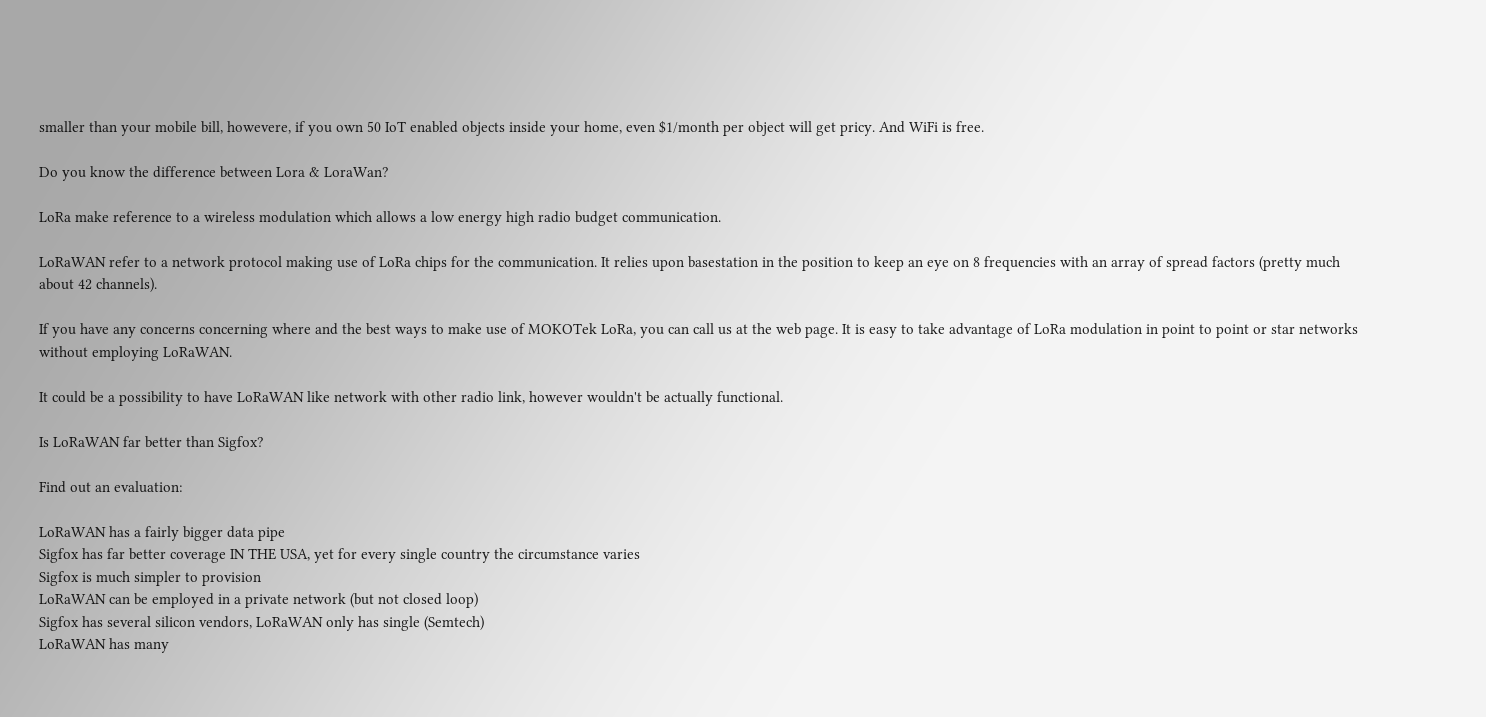smaller than your mobile bill, howevere, if you own 50 IoT enabled objects inside your home, even $1/month per object will get pricy. And WiFi is free.

Do you know the difference between Lora & LoraWan?

LoRa make reference to a wireless modulation which allows a low energy high radio budget communication.

LoRaWAN refer to a network protocol making use of LoRa chips for the communication. It relies upon basestation in the position to keep an eye on 8 frequencies with an array of spread factors (pretty much about 42 channels).

If you have any concerns concerning where and the best ways to make use of MOKOTek LoRa, you can call us at the web page. It is easy to take advantage of LoRa modulation in point to point or star networks without employing LoRaWAN.

It could be a possibility to have LoRaWAN like network with other radio link, however wouldn't be actually functional.

Is LoRaWAN far better than Sigfox?

Find out an evaluation:

LoRaWAN has a fairly bigger data pipe
Sigfox has far better coverage IN THE USA, yet for every single country the circumstance varies
Sigfox is much simpler to provision
LoRaWAN can be employed in a private network (but not closed loop)
Sigfox has several silicon vendors, LoRaWAN only has single (Semtech)
LoRaWAN has many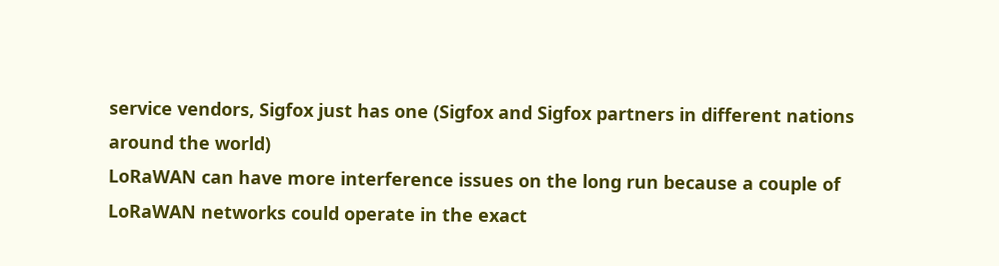service vendors, Sigfox just has one (Sigfox and Sigfox partners in different nations around the world)
LoRaWAN can have more interference issues on the long run because a couple of LoRaWAN networks could operate in the exact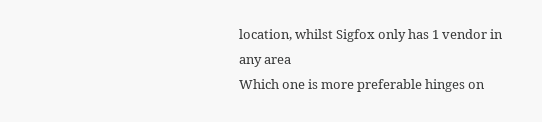location, whilst Sigfox only has 1 vendor in any area
Which one is more preferable hinges on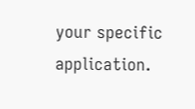your specific application.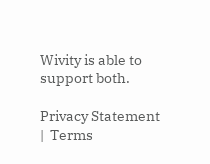Wivity is able to support both.

Privacy Statement  |  Terms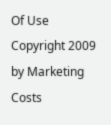Of Use
Copyright 2009 by Marketing Costs